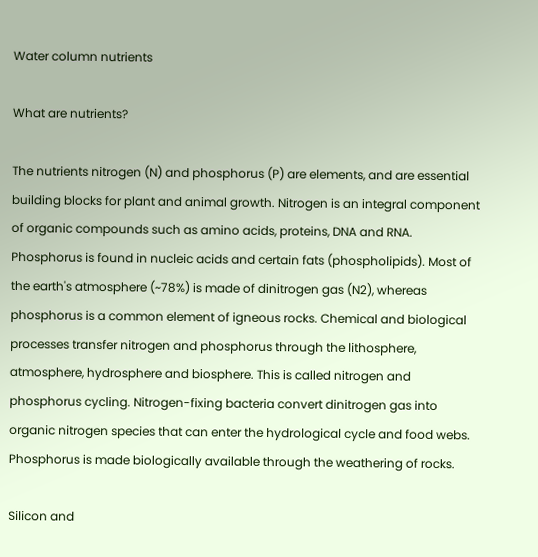Water column nutrients

What are nutrients?

The nutrients nitrogen (N) and phosphorus (P) are elements, and are essential building blocks for plant and animal growth. Nitrogen is an integral component of organic compounds such as amino acids, proteins, DNA and RNA. Phosphorus is found in nucleic acids and certain fats (phospholipids). Most of the earth's atmosphere (~78%) is made of dinitrogen gas (N2), whereas phosphorus is a common element of igneous rocks. Chemical and biological processes transfer nitrogen and phosphorus through the lithosphere, atmosphere, hydrosphere and biosphere. This is called nitrogen and phosphorus cycling. Nitrogen-fixing bacteria convert dinitrogen gas into organic nitrogen species that can enter the hydrological cycle and food webs. Phosphorus is made biologically available through the weathering of rocks.

Silicon and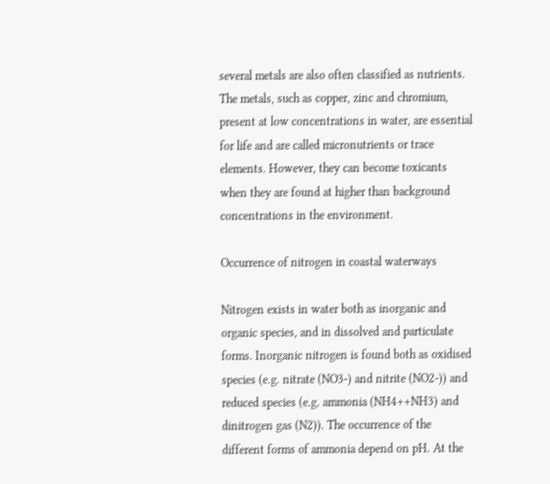several metals are also often classified as nutrients. The metals, such as copper, zinc and chromium, present at low concentrations in water, are essential for life and are called micronutrients or trace elements. However, they can become toxicants when they are found at higher than background concentrations in the environment.

Occurrence of nitrogen in coastal waterways

Nitrogen exists in water both as inorganic and organic species, and in dissolved and particulate forms. Inorganic nitrogen is found both as oxidised species (e.g. nitrate (NO3-) and nitrite (NO2-)) and reduced species (e.g. ammonia (NH4++NH3) and dinitrogen gas (N2)). The occurrence of the different forms of ammonia depend on pH. At the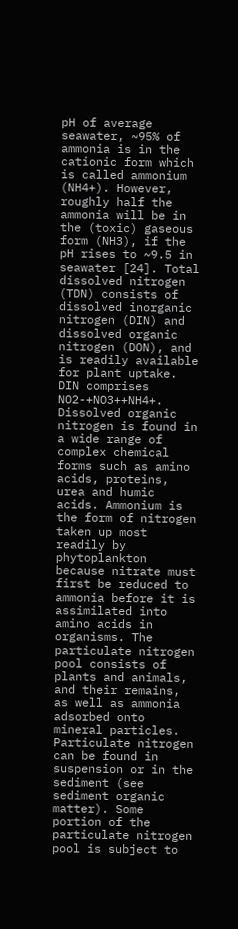pH of average seawater, ~95% of ammonia is in the cationic form which is called ammonium (NH4+). However, roughly half the ammonia will be in the (toxic) gaseous form (NH3), if the pH rises to ~9.5 in seawater [24]. Total dissolved nitrogen (TDN) consists of dissolved inorganic nitrogen (DIN) and dissolved organic nitrogen (DON), and is readily available for plant uptake. DIN comprises NO2-+NO3++NH4+. Dissolved organic nitrogen is found in a wide range of complex chemical forms such as amino acids, proteins, urea and humic acids. Ammonium is the form of nitrogen taken up most readily by phytoplankton because nitrate must first be reduced to ammonia before it is assimilated into amino acids in organisms. The particulate nitrogen pool consists of plants and animals, and their remains, as well as ammonia adsorbed onto mineral particles. Particulate nitrogen can be found in suspension or in the sediment (see sediment organic matter). Some portion of the particulate nitrogen pool is subject to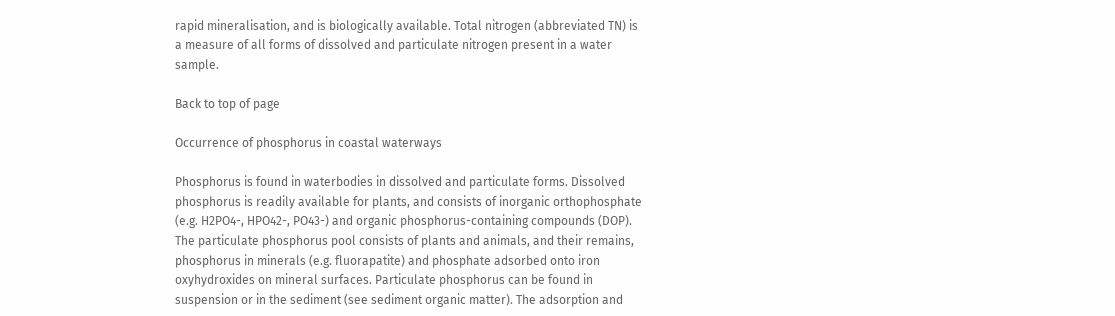rapid mineralisation, and is biologically available. Total nitrogen (abbreviated TN) is a measure of all forms of dissolved and particulate nitrogen present in a water sample.

Back to top of page

Occurrence of phosphorus in coastal waterways

Phosphorus is found in waterbodies in dissolved and particulate forms. Dissolved phosphorus is readily available for plants, and consists of inorganic orthophosphate (e.g. H2PO4-, HPO42-, PO43-) and organic phosphorus-containing compounds (DOP). The particulate phosphorus pool consists of plants and animals, and their remains, phosphorus in minerals (e.g. fluorapatite) and phosphate adsorbed onto iron oxyhydroxides on mineral surfaces. Particulate phosphorus can be found in suspension or in the sediment (see sediment organic matter). The adsorption and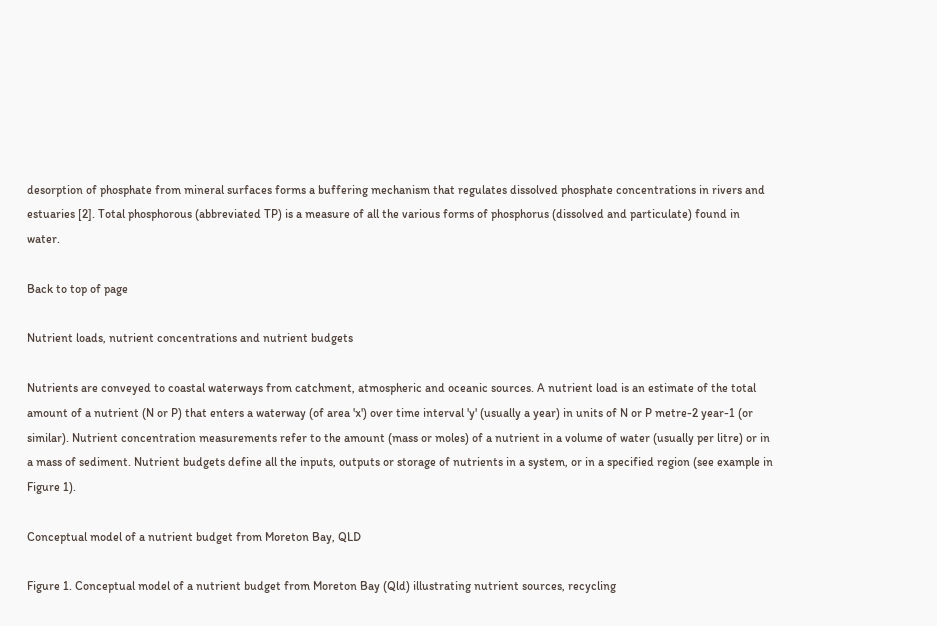desorption of phosphate from mineral surfaces forms a buffering mechanism that regulates dissolved phosphate concentrations in rivers and estuaries [2]. Total phosphorous (abbreviated TP) is a measure of all the various forms of phosphorus (dissolved and particulate) found in water.

Back to top of page

Nutrient loads, nutrient concentrations and nutrient budgets

Nutrients are conveyed to coastal waterways from catchment, atmospheric and oceanic sources. A nutrient load is an estimate of the total amount of a nutrient (N or P) that enters a waterway (of area 'x') over time interval 'y' (usually a year) in units of N or P metre-2 year-1 (or similar). Nutrient concentration measurements refer to the amount (mass or moles) of a nutrient in a volume of water (usually per litre) or in a mass of sediment. Nutrient budgets define all the inputs, outputs or storage of nutrients in a system, or in a specified region (see example in Figure 1).

Conceptual model of a nutrient budget from Moreton Bay, QLD

Figure 1. Conceptual model of a nutrient budget from Moreton Bay (Qld) illustrating nutrient sources, recycling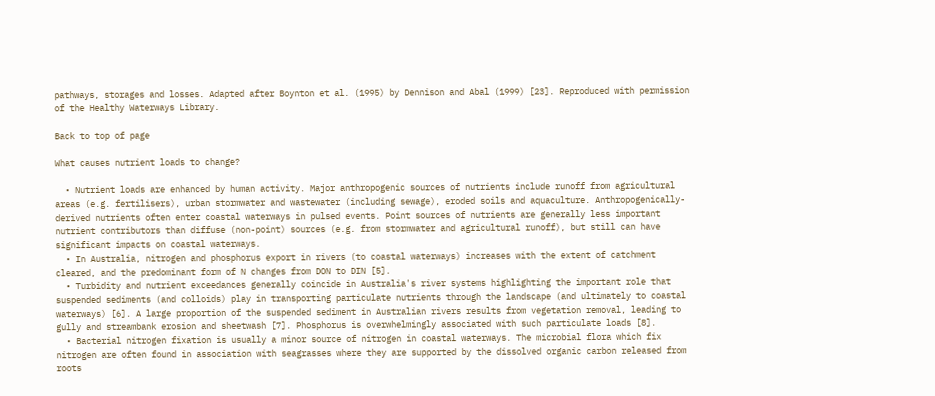pathways, storages and losses. Adapted after Boynton et al. (1995) by Dennison and Abal (1999) [23]. Reproduced with permission of the Healthy Waterways Library.

Back to top of page

What causes nutrient loads to change?

  • Nutrient loads are enhanced by human activity. Major anthropogenic sources of nutrients include runoff from agricultural areas (e.g. fertilisers), urban stormwater and wastewater (including sewage), eroded soils and aquaculture. Anthropogenically-derived nutrients often enter coastal waterways in pulsed events. Point sources of nutrients are generally less important nutrient contributors than diffuse (non-point) sources (e.g. from stormwater and agricultural runoff), but still can have significant impacts on coastal waterways.
  • In Australia, nitrogen and phosphorus export in rivers (to coastal waterways) increases with the extent of catchment cleared, and the predominant form of N changes from DON to DIN [5].
  • Turbidity and nutrient exceedances generally coincide in Australia's river systems highlighting the important role that suspended sediments (and colloids) play in transporting particulate nutrients through the landscape (and ultimately to coastal waterways) [6]. A large proportion of the suspended sediment in Australian rivers results from vegetation removal, leading to gully and streambank erosion and sheetwash [7]. Phosphorus is overwhelmingly associated with such particulate loads [8].
  • Bacterial nitrogen fixation is usually a minor source of nitrogen in coastal waterways. The microbial flora which fix nitrogen are often found in association with seagrasses where they are supported by the dissolved organic carbon released from roots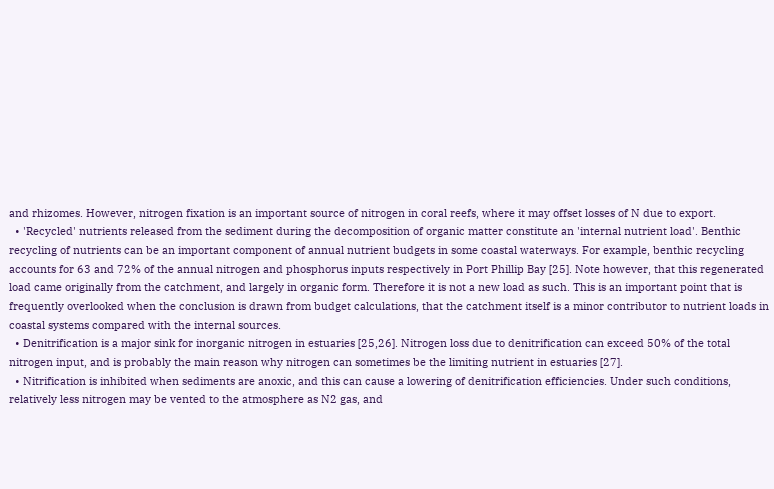and rhizomes. However, nitrogen fixation is an important source of nitrogen in coral reefs, where it may offset losses of N due to export.
  • 'Recycled' nutrients released from the sediment during the decomposition of organic matter constitute an 'internal nutrient load'. Benthic recycling of nutrients can be an important component of annual nutrient budgets in some coastal waterways. For example, benthic recycling accounts for 63 and 72% of the annual nitrogen and phosphorus inputs respectively in Port Phillip Bay [25]. Note however, that this regenerated load came originally from the catchment, and largely in organic form. Therefore it is not a new load as such. This is an important point that is frequently overlooked when the conclusion is drawn from budget calculations, that the catchment itself is a minor contributor to nutrient loads in coastal systems compared with the internal sources.
  • Denitrification is a major sink for inorganic nitrogen in estuaries [25,26]. Nitrogen loss due to denitrification can exceed 50% of the total nitrogen input, and is probably the main reason why nitrogen can sometimes be the limiting nutrient in estuaries [27].
  • Nitrification is inhibited when sediments are anoxic, and this can cause a lowering of denitrification efficiencies. Under such conditions, relatively less nitrogen may be vented to the atmosphere as N2 gas, and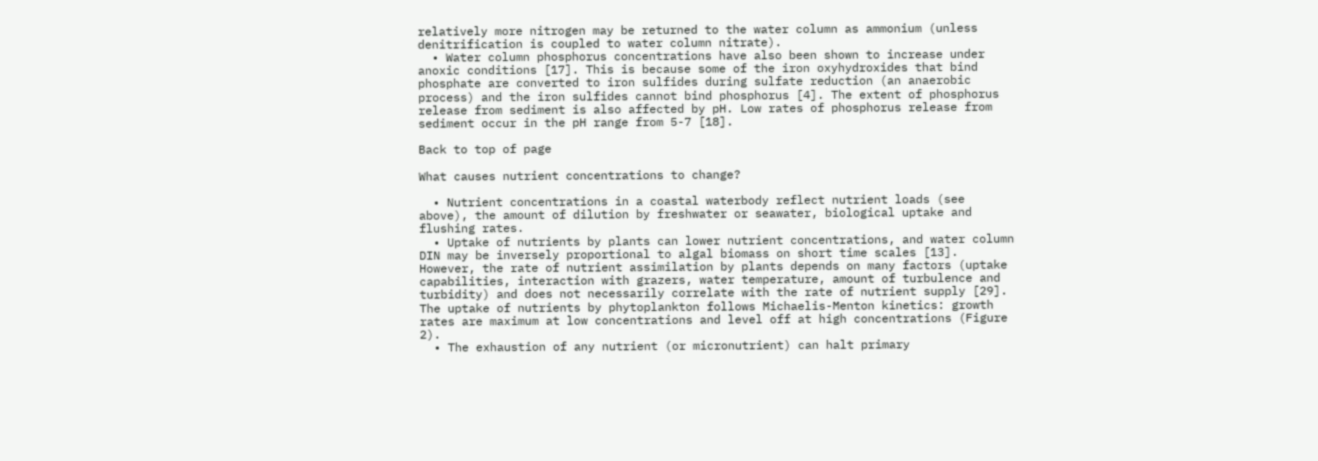relatively more nitrogen may be returned to the water column as ammonium (unless denitrification is coupled to water column nitrate).
  • Water column phosphorus concentrations have also been shown to increase under anoxic conditions [17]. This is because some of the iron oxyhydroxides that bind phosphate are converted to iron sulfides during sulfate reduction (an anaerobic process) and the iron sulfides cannot bind phosphorus [4]. The extent of phosphorus release from sediment is also affected by pH. Low rates of phosphorus release from sediment occur in the pH range from 5-7 [18].

Back to top of page

What causes nutrient concentrations to change?

  • Nutrient concentrations in a coastal waterbody reflect nutrient loads (see above), the amount of dilution by freshwater or seawater, biological uptake and flushing rates.
  • Uptake of nutrients by plants can lower nutrient concentrations, and water column DIN may be inversely proportional to algal biomass on short time scales [13]. However, the rate of nutrient assimilation by plants depends on many factors (uptake capabilities, interaction with grazers, water temperature, amount of turbulence and turbidity) and does not necessarily correlate with the rate of nutrient supply [29]. The uptake of nutrients by phytoplankton follows Michaelis-Menton kinetics: growth rates are maximum at low concentrations and level off at high concentrations (Figure 2).
  • The exhaustion of any nutrient (or micronutrient) can halt primary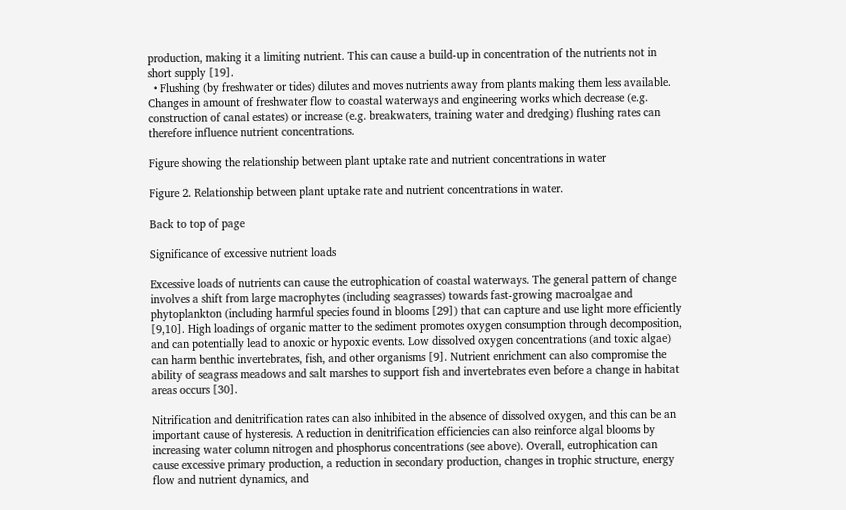production, making it a limiting nutrient. This can cause a build-up in concentration of the nutrients not in short supply [19].
  • Flushing (by freshwater or tides) dilutes and moves nutrients away from plants making them less available. Changes in amount of freshwater flow to coastal waterways and engineering works which decrease (e.g. construction of canal estates) or increase (e.g. breakwaters, training water and dredging) flushing rates can therefore influence nutrient concentrations.

Figure showing the relationship between plant uptake rate and nutrient concentrations in water

Figure 2. Relationship between plant uptake rate and nutrient concentrations in water.

Back to top of page

Significance of excessive nutrient loads

Excessive loads of nutrients can cause the eutrophication of coastal waterways. The general pattern of change involves a shift from large macrophytes (including seagrasses) towards fast-growing macroalgae and phytoplankton (including harmful species found in blooms [29]) that can capture and use light more efficiently [9,10]. High loadings of organic matter to the sediment promotes oxygen consumption through decomposition, and can potentially lead to anoxic or hypoxic events. Low dissolved oxygen concentrations (and toxic algae) can harm benthic invertebrates, fish, and other organisms [9]. Nutrient enrichment can also compromise the ability of seagrass meadows and salt marshes to support fish and invertebrates even before a change in habitat areas occurs [30].

Nitrification and denitrification rates can also inhibited in the absence of dissolved oxygen, and this can be an important cause of hysteresis. A reduction in denitrification efficiencies can also reinforce algal blooms by increasing water column nitrogen and phosphorus concentrations (see above). Overall, eutrophication can cause excessive primary production, a reduction in secondary production, changes in trophic structure, energy flow and nutrient dynamics, and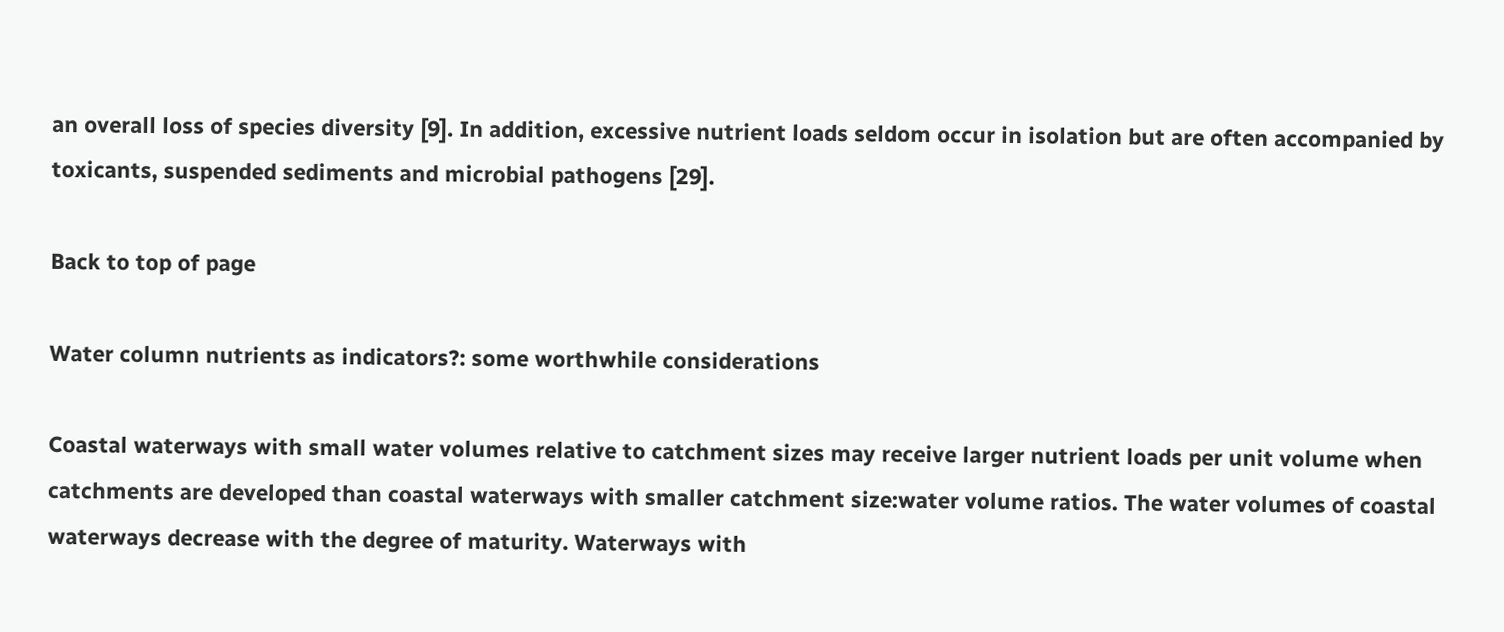an overall loss of species diversity [9]. In addition, excessive nutrient loads seldom occur in isolation but are often accompanied by toxicants, suspended sediments and microbial pathogens [29].

Back to top of page

Water column nutrients as indicators?: some worthwhile considerations

Coastal waterways with small water volumes relative to catchment sizes may receive larger nutrient loads per unit volume when catchments are developed than coastal waterways with smaller catchment size:water volume ratios. The water volumes of coastal waterways decrease with the degree of maturity. Waterways with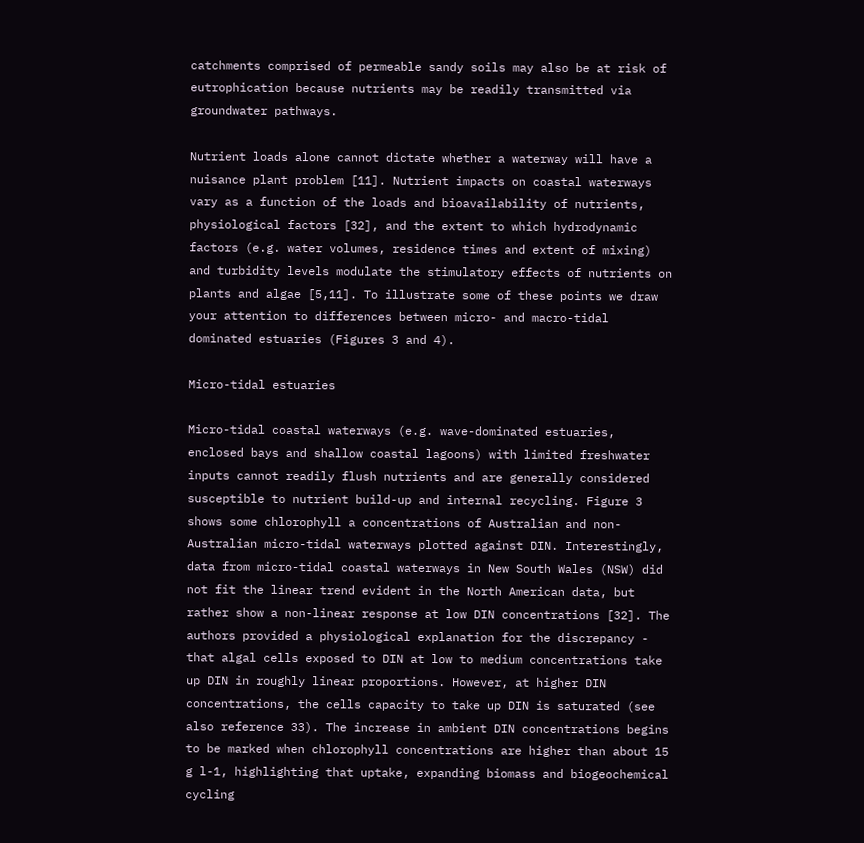catchments comprised of permeable sandy soils may also be at risk of eutrophication because nutrients may be readily transmitted via groundwater pathways.

Nutrient loads alone cannot dictate whether a waterway will have a nuisance plant problem [11]. Nutrient impacts on coastal waterways vary as a function of the loads and bioavailability of nutrients, physiological factors [32], and the extent to which hydrodynamic factors (e.g. water volumes, residence times and extent of mixing) and turbidity levels modulate the stimulatory effects of nutrients on plants and algae [5,11]. To illustrate some of these points we draw your attention to differences between micro- and macro-tidal dominated estuaries (Figures 3 and 4).

Micro-tidal estuaries

Micro-tidal coastal waterways (e.g. wave-dominated estuaries, enclosed bays and shallow coastal lagoons) with limited freshwater inputs cannot readily flush nutrients and are generally considered susceptible to nutrient build-up and internal recycling. Figure 3 shows some chlorophyll a concentrations of Australian and non-Australian micro-tidal waterways plotted against DIN. Interestingly, data from micro-tidal coastal waterways in New South Wales (NSW) did not fit the linear trend evident in the North American data, but rather show a non-linear response at low DIN concentrations [32]. The authors provided a physiological explanation for the discrepancy - that algal cells exposed to DIN at low to medium concentrations take up DIN in roughly linear proportions. However, at higher DIN concentrations, the cells capacity to take up DIN is saturated (see also reference 33). The increase in ambient DIN concentrations begins to be marked when chlorophyll concentrations are higher than about 15 g l-1, highlighting that uptake, expanding biomass and biogeochemical cycling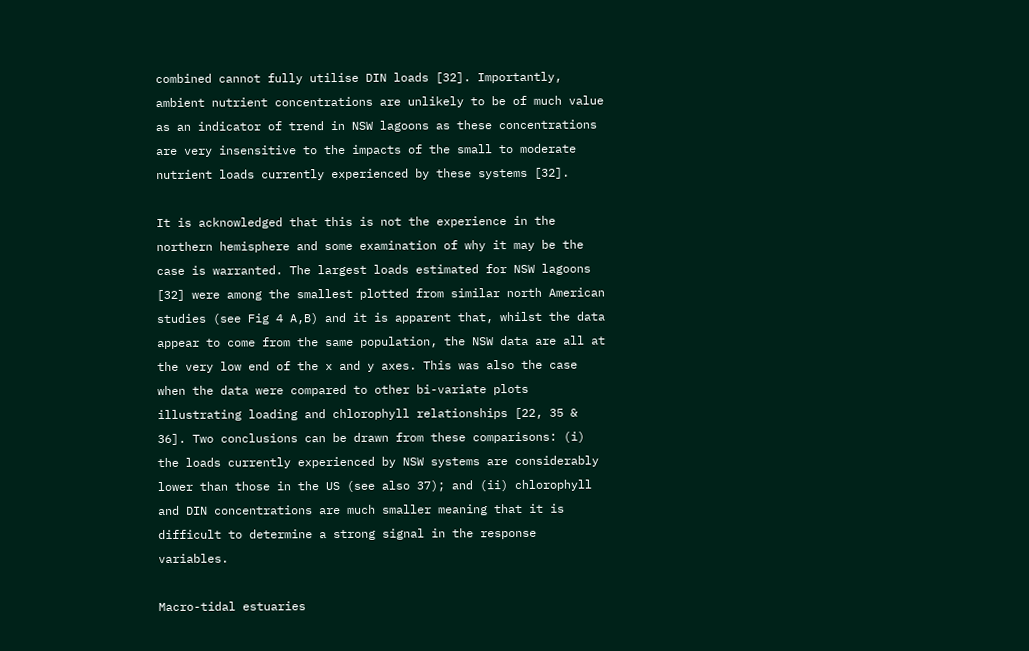combined cannot fully utilise DIN loads [32]. Importantly, ambient nutrient concentrations are unlikely to be of much value as an indicator of trend in NSW lagoons as these concentrations are very insensitive to the impacts of the small to moderate nutrient loads currently experienced by these systems [32].

It is acknowledged that this is not the experience in the northern hemisphere and some examination of why it may be the case is warranted. The largest loads estimated for NSW lagoons [32] were among the smallest plotted from similar north American studies (see Fig 4 A,B) and it is apparent that, whilst the data appear to come from the same population, the NSW data are all at the very low end of the x and y axes. This was also the case when the data were compared to other bi-variate plots illustrating loading and chlorophyll relationships [22, 35 & 36]. Two conclusions can be drawn from these comparisons: (i) the loads currently experienced by NSW systems are considerably lower than those in the US (see also 37); and (ii) chlorophyll and DIN concentrations are much smaller meaning that it is difficult to determine a strong signal in the response variables.

Macro-tidal estuaries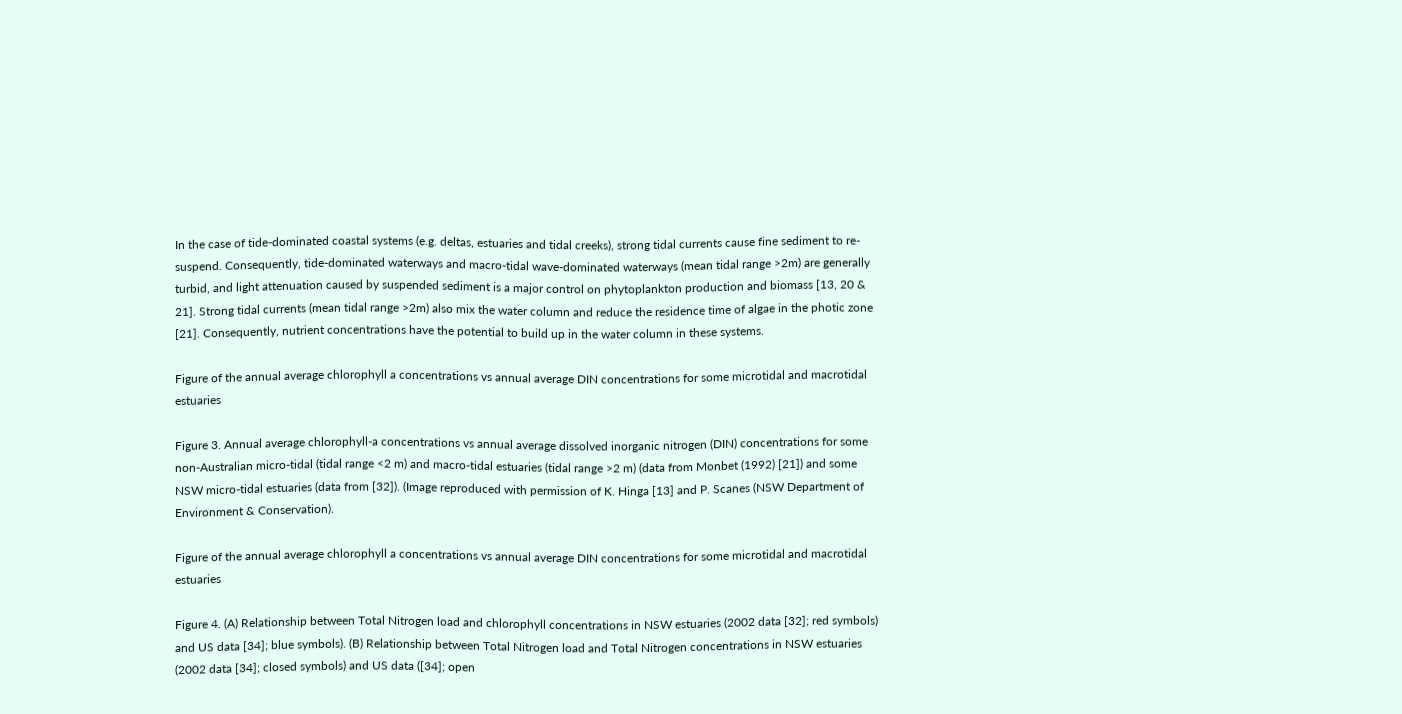In the case of tide-dominated coastal systems (e.g. deltas, estuaries and tidal creeks), strong tidal currents cause fine sediment to re-suspend. Consequently, tide-dominated waterways and macro-tidal wave-dominated waterways (mean tidal range >2m) are generally turbid, and light attenuation caused by suspended sediment is a major control on phytoplankton production and biomass [13, 20 & 21]. Strong tidal currents (mean tidal range >2m) also mix the water column and reduce the residence time of algae in the photic zone [21]. Consequently, nutrient concentrations have the potential to build up in the water column in these systems.

Figure of the annual average chlorophyll a concentrations vs annual average DIN concentrations for some microtidal and macrotidal estuaries

Figure 3. Annual average chlorophyll-a concentrations vs annual average dissolved inorganic nitrogen (DIN) concentrations for some non-Australian micro-tidal (tidal range <2 m) and macro-tidal estuaries (tidal range >2 m) (data from Monbet (1992) [21]) and some NSW micro-tidal estuaries (data from [32]). (Image reproduced with permission of K. Hinga [13] and P. Scanes (NSW Department of Environment & Conservation).

Figure of the annual average chlorophyll a concentrations vs annual average DIN concentrations for some microtidal and macrotidal estuaries

Figure 4. (A) Relationship between Total Nitrogen load and chlorophyll concentrations in NSW estuaries (2002 data [32]; red symbols) and US data [34]; blue symbols). (B) Relationship between Total Nitrogen load and Total Nitrogen concentrations in NSW estuaries (2002 data [34]; closed symbols) and US data ([34]; open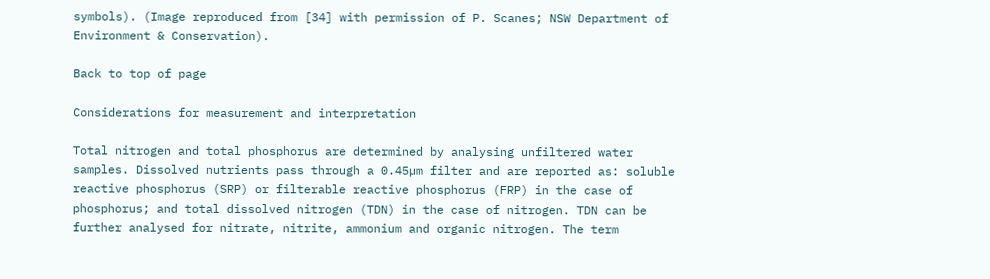symbols). (Image reproduced from [34] with permission of P. Scanes; NSW Department of Environment & Conservation).

Back to top of page

Considerations for measurement and interpretation

Total nitrogen and total phosphorus are determined by analysing unfiltered water samples. Dissolved nutrients pass through a 0.45µm filter and are reported as: soluble reactive phosphorus (SRP) or filterable reactive phosphorus (FRP) in the case of phosphorus; and total dissolved nitrogen (TDN) in the case of nitrogen. TDN can be further analysed for nitrate, nitrite, ammonium and organic nitrogen. The term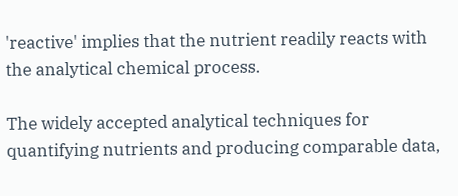'reactive' implies that the nutrient readily reacts with the analytical chemical process.

The widely accepted analytical techniques for quantifying nutrients and producing comparable data,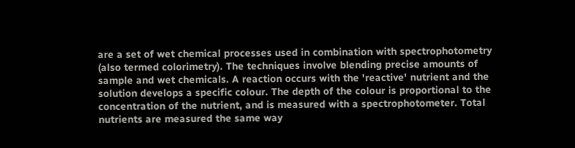are a set of wet chemical processes used in combination with spectrophotometry (also termed colorimetry). The techniques involve blending precise amounts of sample and wet chemicals. A reaction occurs with the 'reactive' nutrient and the solution develops a specific colour. The depth of the colour is proportional to the concentration of the nutrient, and is measured with a spectrophotometer. Total nutrients are measured the same way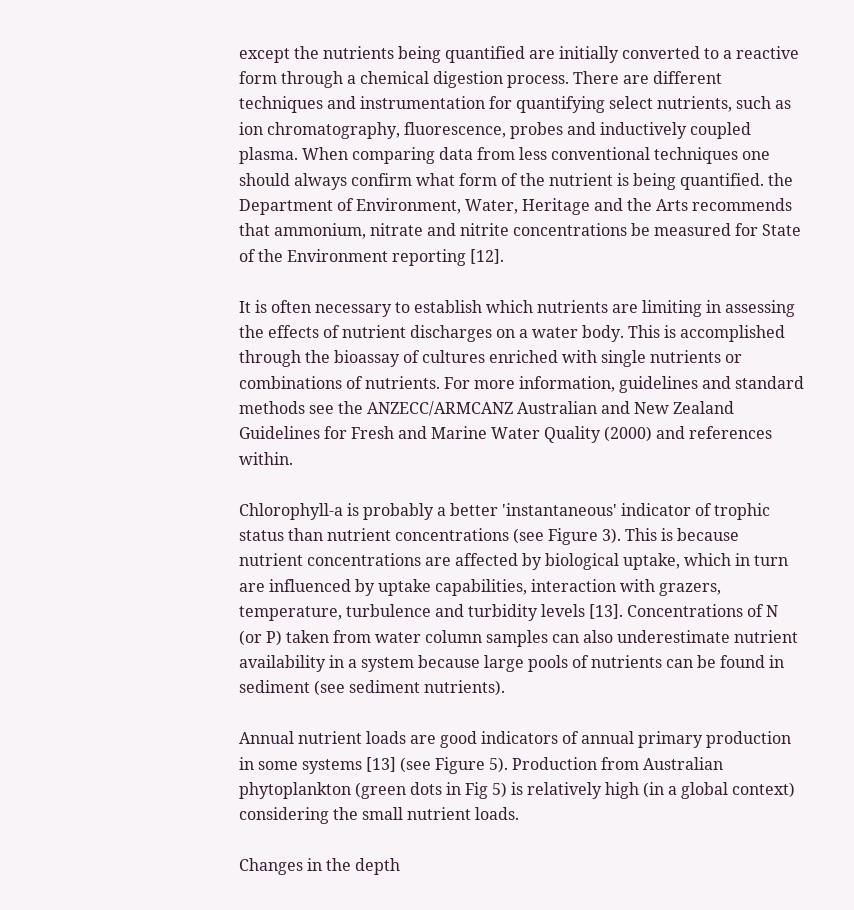except the nutrients being quantified are initially converted to a reactive form through a chemical digestion process. There are different techniques and instrumentation for quantifying select nutrients, such as ion chromatography, fluorescence, probes and inductively coupled plasma. When comparing data from less conventional techniques one should always confirm what form of the nutrient is being quantified. the Department of Environment, Water, Heritage and the Arts recommends that ammonium, nitrate and nitrite concentrations be measured for State of the Environment reporting [12].

It is often necessary to establish which nutrients are limiting in assessing the effects of nutrient discharges on a water body. This is accomplished through the bioassay of cultures enriched with single nutrients or combinations of nutrients. For more information, guidelines and standard methods see the ANZECC/ARMCANZ Australian and New Zealand Guidelines for Fresh and Marine Water Quality (2000) and references within.

Chlorophyll-a is probably a better 'instantaneous' indicator of trophic status than nutrient concentrations (see Figure 3). This is because nutrient concentrations are affected by biological uptake, which in turn are influenced by uptake capabilities, interaction with grazers, temperature, turbulence and turbidity levels [13]. Concentrations of N (or P) taken from water column samples can also underestimate nutrient availability in a system because large pools of nutrients can be found in sediment (see sediment nutrients).

Annual nutrient loads are good indicators of annual primary production in some systems [13] (see Figure 5). Production from Australian phytoplankton (green dots in Fig 5) is relatively high (in a global context) considering the small nutrient loads.

Changes in the depth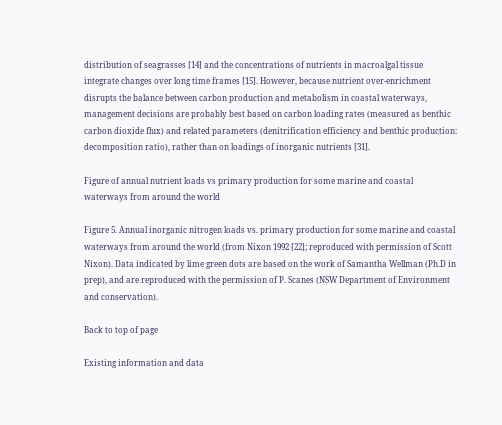distribution of seagrasses [14] and the concentrations of nutrients in macroalgal tissue integrate changes over long time frames [15]. However, because nutrient over-enrichment disrupts the balance between carbon production and metabolism in coastal waterways, management decisions are probably best based on carbon loading rates (measured as benthic carbon dioxide flux) and related parameters (denitrification efficiency and benthic production: decomposition ratio), rather than on loadings of inorganic nutrients [31].

Figure of annual nutrient loads vs primary production for some marine and coastal waterways from around the world

Figure 5. Annual inorganic nitrogen loads vs. primary production for some marine and coastal waterways from around the world (from Nixon 1992 [22]; reproduced with permission of Scott Nixon). Data indicated by lime green dots are based on the work of Samantha Wellman (Ph.D in prep), and are reproduced with the permission of P. Scanes (NSW Department of Environment and conservation).

Back to top of page

Existing information and data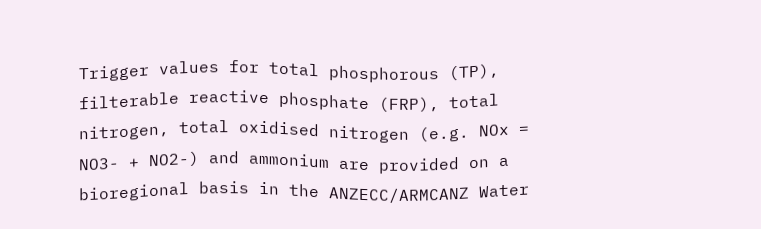Trigger values for total phosphorous (TP), filterable reactive phosphate (FRP), total nitrogen, total oxidised nitrogen (e.g. NOx = NO3- + NO2-) and ammonium are provided on a bioregional basis in the ANZECC/ARMCANZ Water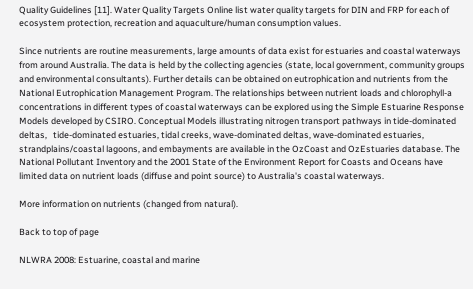Quality Guidelines [11]. Water Quality Targets Online list water quality targets for DIN and FRP for each of ecosystem protection, recreation and aquaculture/human consumption values.

Since nutrients are routine measurements, large amounts of data exist for estuaries and coastal waterways from around Australia. The data is held by the collecting agencies (state, local government, community groups and environmental consultants). Further details can be obtained on eutrophication and nutrients from the National Eutrophication Management Program. The relationships between nutrient loads and chlorophyll-a concentrations in different types of coastal waterways can be explored using the Simple Estuarine Response Models developed by CSIRO. Conceptual Models illustrating nitrogen transport pathways in tide-dominated deltas,   tide-dominated estuaries, tidal creeks, wave-dominated deltas, wave-dominated estuaries, strandplains/coastal lagoons, and embayments are available in the OzCoast and OzEstuaries database. The National Pollutant Inventory and the 2001 State of the Environment Report for Coasts and Oceans have limited data on nutrient loads (diffuse and point source) to Australia's coastal waterways.

More information on nutrients (changed from natural).

Back to top of page

NLWRA 2008: Estuarine, coastal and marine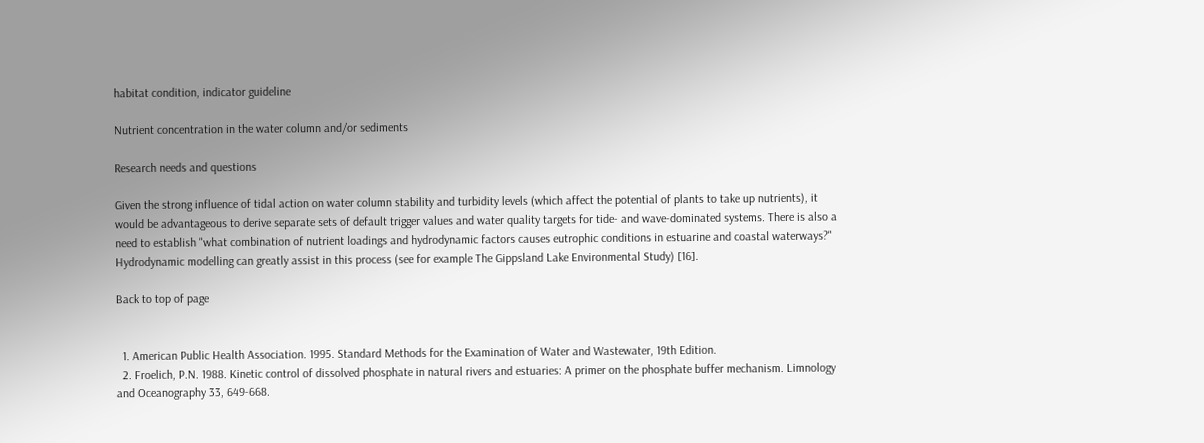habitat condition, indicator guideline

Nutrient concentration in the water column and/or sediments

Research needs and questions

Given the strong influence of tidal action on water column stability and turbidity levels (which affect the potential of plants to take up nutrients), it would be advantageous to derive separate sets of default trigger values and water quality targets for tide- and wave-dominated systems. There is also a need to establish "what combination of nutrient loadings and hydrodynamic factors causes eutrophic conditions in estuarine and coastal waterways?" Hydrodynamic modelling can greatly assist in this process (see for example The Gippsland Lake Environmental Study) [16].

Back to top of page


  1. American Public Health Association. 1995. Standard Methods for the Examination of Water and Wastewater, 19th Edition.
  2. Froelich, P.N. 1988. Kinetic control of dissolved phosphate in natural rivers and estuaries: A primer on the phosphate buffer mechanism. Limnology and Oceanography 33, 649-668.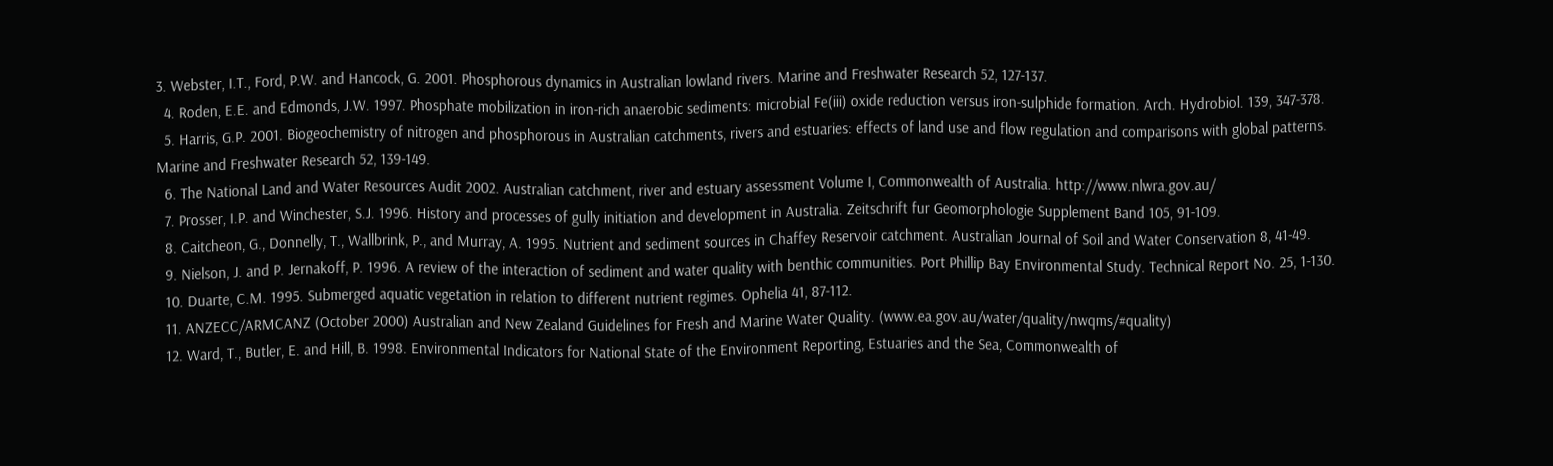3. Webster, I.T., Ford, P.W. and Hancock, G. 2001. Phosphorous dynamics in Australian lowland rivers. Marine and Freshwater Research 52, 127-137.
  4. Roden, E.E. and Edmonds, J.W. 1997. Phosphate mobilization in iron-rich anaerobic sediments: microbial Fe(iii) oxide reduction versus iron-sulphide formation. Arch. Hydrobiol. 139, 347-378.
  5. Harris, G.P. 2001. Biogeochemistry of nitrogen and phosphorous in Australian catchments, rivers and estuaries: effects of land use and flow regulation and comparisons with global patterns. Marine and Freshwater Research 52, 139-149.
  6. The National Land and Water Resources Audit 2002. Australian catchment, river and estuary assessment Volume I, Commonwealth of Australia. http://www.nlwra.gov.au/
  7. Prosser, I.P. and Winchester, S.J. 1996. History and processes of gully initiation and development in Australia. Zeitschrift fur Geomorphologie Supplement Band 105, 91-109.
  8. Caitcheon, G., Donnelly, T., Wallbrink, P., and Murray, A. 1995. Nutrient and sediment sources in Chaffey Reservoir catchment. Australian Journal of Soil and Water Conservation 8, 41-49.
  9. Nielson, J. and P. Jernakoff, P. 1996. A review of the interaction of sediment and water quality with benthic communities. Port Phillip Bay Environmental Study. Technical Report No. 25, 1-130.
  10. Duarte, C.M. 1995. Submerged aquatic vegetation in relation to different nutrient regimes. Ophelia 41, 87-112.
  11. ANZECC/ARMCANZ (October 2000) Australian and New Zealand Guidelines for Fresh and Marine Water Quality. (www.ea.gov.au/water/quality/nwqms/#quality)
  12. Ward, T., Butler, E. and Hill, B. 1998. Environmental Indicators for National State of the Environment Reporting, Estuaries and the Sea, Commonwealth of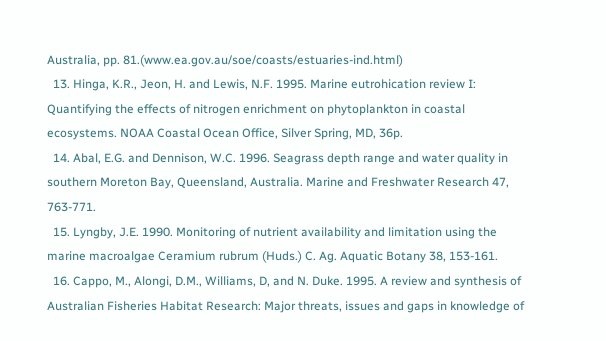Australia, pp. 81.(www.ea.gov.au/soe/coasts/estuaries-ind.html)
  13. Hinga, K.R., Jeon, H. and Lewis, N.F. 1995. Marine eutrohication review I: Quantifying the effects of nitrogen enrichment on phytoplankton in coastal ecosystems. NOAA Coastal Ocean Office, Silver Spring, MD, 36p.
  14. Abal, E.G. and Dennison, W.C. 1996. Seagrass depth range and water quality in southern Moreton Bay, Queensland, Australia. Marine and Freshwater Research 47, 763-771.
  15. Lyngby, J.E. 1990. Monitoring of nutrient availability and limitation using the marine macroalgae Ceramium rubrum (Huds.) C. Ag. Aquatic Botany 38, 153-161.
  16. Cappo, M., Alongi, D.M., Williams, D, and N. Duke. 1995. A review and synthesis of Australian Fisheries Habitat Research: Major threats, issues and gaps in knowledge of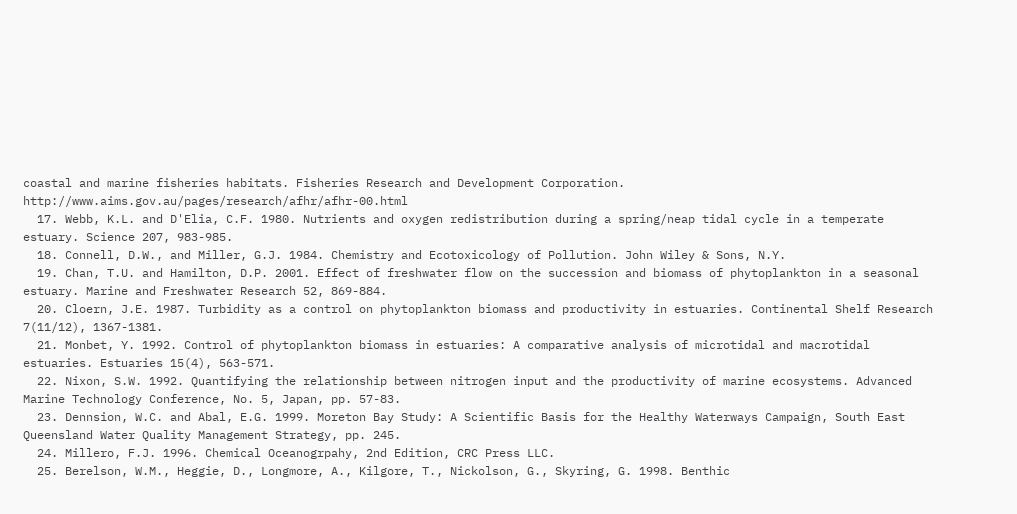coastal and marine fisheries habitats. Fisheries Research and Development Corporation. http://www.aims.gov.au/pages/research/afhr/afhr-00.html
  17. Webb, K.L. and D'Elia, C.F. 1980. Nutrients and oxygen redistribution during a spring/neap tidal cycle in a temperate estuary. Science 207, 983-985.
  18. Connell, D.W., and Miller, G.J. 1984. Chemistry and Ecotoxicology of Pollution. John Wiley & Sons, N.Y.
  19. Chan, T.U. and Hamilton, D.P. 2001. Effect of freshwater flow on the succession and biomass of phytoplankton in a seasonal estuary. Marine and Freshwater Research 52, 869-884.
  20. Cloern, J.E. 1987. Turbidity as a control on phytoplankton biomass and productivity in estuaries. Continental Shelf Research 7(11/12), 1367-1381.
  21. Monbet, Y. 1992. Control of phytoplankton biomass in estuaries: A comparative analysis of microtidal and macrotidal estuaries. Estuaries 15(4), 563-571.
  22. Nixon, S.W. 1992. Quantifying the relationship between nitrogen input and the productivity of marine ecosystems. Advanced Marine Technology Conference, No. 5, Japan, pp. 57-83.
  23. Dennsion, W.C. and Abal, E.G. 1999. Moreton Bay Study: A Scientific Basis for the Healthy Waterways Campaign, South East Queensland Water Quality Management Strategy, pp. 245.
  24. Millero, F.J. 1996. Chemical Oceanogrpahy, 2nd Edition, CRC Press LLC.
  25. Berelson, W.M., Heggie, D., Longmore, A., Kilgore, T., Nickolson, G., Skyring, G. 1998. Benthic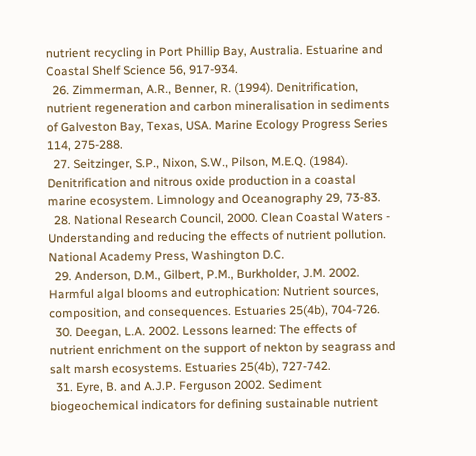nutrient recycling in Port Phillip Bay, Australia. Estuarine and Coastal Shelf Science 56, 917-934.
  26. Zimmerman, A.R., Benner, R. (1994). Denitrification, nutrient regeneration and carbon mineralisation in sediments of Galveston Bay, Texas, USA. Marine Ecology Progress Series 114, 275-288.
  27. Seitzinger, S.P., Nixon, S.W., Pilson, M.E.Q. (1984). Denitrification and nitrous oxide production in a coastal marine ecosystem. Limnology and Oceanography 29, 73-83.
  28. National Research Council, 2000. Clean Coastal Waters - Understanding and reducing the effects of nutrient pollution. National Academy Press, Washington D.C.
  29. Anderson, D.M., Gilbert, P.M., Burkholder, J.M. 2002. Harmful algal blooms and eutrophication: Nutrient sources, composition, and consequences. Estuaries 25(4b), 704-726.
  30. Deegan, L.A. 2002. Lessons learned: The effects of nutrient enrichment on the support of nekton by seagrass and salt marsh ecosystems. Estuaries 25(4b), 727-742.
  31. Eyre, B. and A.J.P. Ferguson 2002. Sediment biogeochemical indicators for defining sustainable nutrient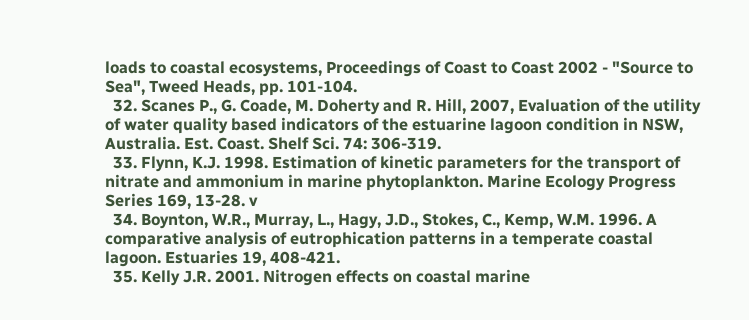loads to coastal ecosystems, Proceedings of Coast to Coast 2002 - "Source to Sea", Tweed Heads, pp. 101-104.
  32. Scanes P., G. Coade, M. Doherty and R. Hill, 2007, Evaluation of the utility of water quality based indicators of the estuarine lagoon condition in NSW, Australia. Est. Coast. Shelf Sci. 74: 306-319.
  33. Flynn, K.J. 1998. Estimation of kinetic parameters for the transport of nitrate and ammonium in marine phytoplankton. Marine Ecology Progress Series 169, 13-28. v
  34. Boynton, W.R., Murray, L., Hagy, J.D., Stokes, C., Kemp, W.M. 1996. A comparative analysis of eutrophication patterns in a temperate coastal lagoon. Estuaries 19, 408-421.
  35. Kelly J.R. 2001. Nitrogen effects on coastal marine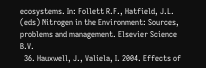ecosystems. In: Follett R.F., Hatfield, J.L. (eds) Nitrogen in the Environment: Sources, problems and management. Elsevier Science B.V.
  36. Hauxwell, J., Valiela, I. 2004. Effects of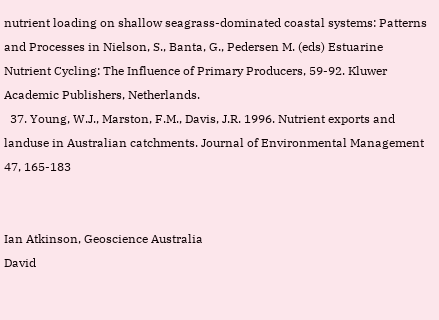nutrient loading on shallow seagrass-dominated coastal systems: Patterns and Processes in Nielson, S., Banta, G., Pedersen M. (eds) Estuarine Nutrient Cycling: The Influence of Primary Producers, 59-92. Kluwer Academic Publishers, Netherlands.
  37. Young, W.J., Marston, F.M., Davis, J.R. 1996. Nutrient exports and landuse in Australian catchments. Journal of Environmental Management 47, 165-183


Ian Atkinson, Geoscience Australia
David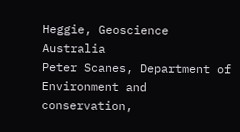Heggie, Geoscience Australia
Peter Scanes, Department of Environment and conservation,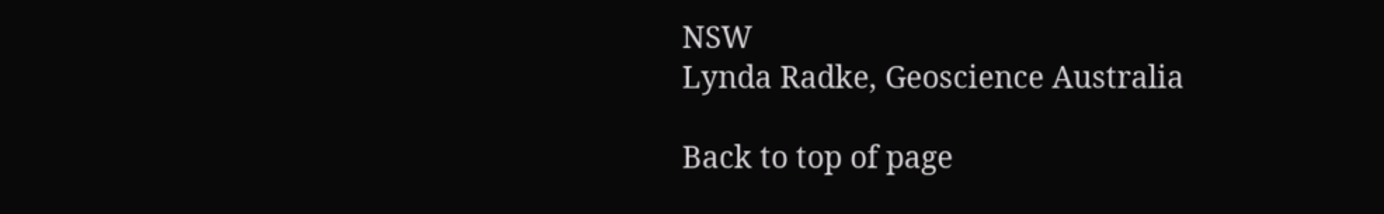NSW
Lynda Radke, Geoscience Australia

Back to top of page